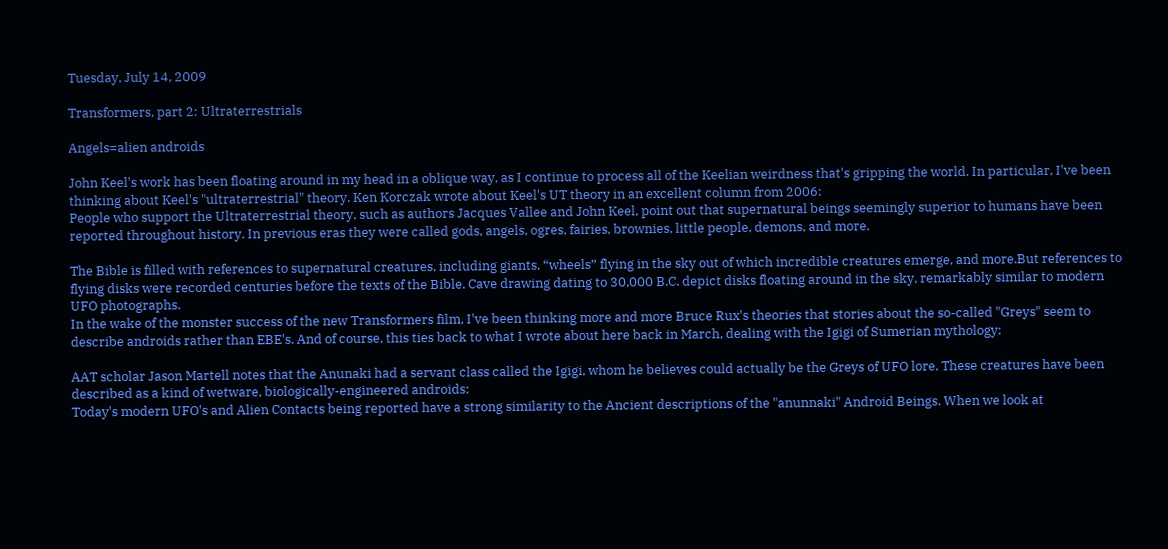Tuesday, July 14, 2009

Transformers, part 2: Ultraterrestrials

Angels=alien androids

John Keel's work has been floating around in my head in a oblique way, as I continue to process all of the Keelian weirdness that's gripping the world. In particular, I've been thinking about Keel's "ultraterrestrial" theory. Ken Korczak wrote about Keel's UT theory in an excellent column from 2006:
People who support the Ultraterrestrial theory, such as authors Jacques Vallee and John Keel, point out that supernatural beings seemingly superior to humans have been reported throughout history. In previous eras they were called gods, angels, ogres, fairies, brownies, little people, demons, and more.

The Bible is filled with references to supernatural creatures, including giants, “wheels” flying in the sky out of which incredible creatures emerge, and more.But references to flying disks were recorded centuries before the texts of the Bible. Cave drawing dating to 30,000 B.C. depict disks floating around in the sky, remarkably similar to modern UFO photographs.
In the wake of the monster success of the new Transformers film, I've been thinking more and more Bruce Rux's theories that stories about the so-called "Greys" seem to describe androids rather than EBE's. And of course, this ties back to what I wrote about here back in March, dealing with the Igigi of Sumerian mythology:

AAT scholar Jason Martell notes that the Anunaki had a servant class called the Igigi, whom he believes could actually be the Greys of UFO lore. These creatures have been described as a kind of wetware, biologically-engineered androids:
Today's modern UFO's and Alien Contacts being reported have a strong similarity to the Ancient descriptions of the "anunnaki" Android Beings. When we look at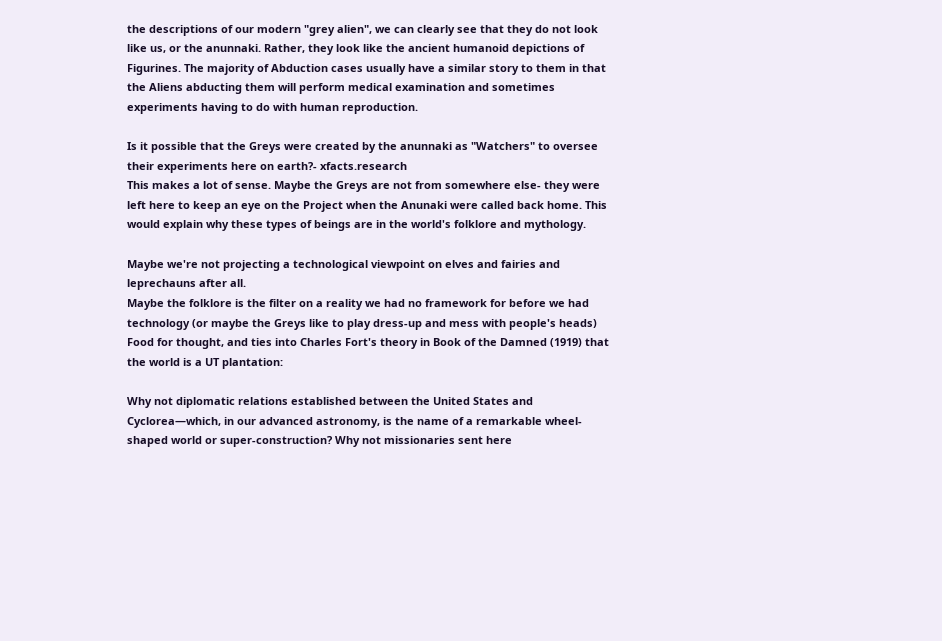the descriptions of our modern "grey alien", we can clearly see that they do not look like us, or the anunnaki. Rather, they look like the ancient humanoid depictions of Figurines. The majority of Abduction cases usually have a similar story to them in that the Aliens abducting them will perform medical examination and sometimes experiments having to do with human reproduction.

Is it possible that the Greys were created by the anunnaki as "Watchers" to oversee their experiments here on earth?- xfacts.research
This makes a lot of sense. Maybe the Greys are not from somewhere else- they were left here to keep an eye on the Project when the Anunaki were called back home. This would explain why these types of beings are in the world's folklore and mythology.

Maybe we're not projecting a technological viewpoint on elves and fairies and leprechauns after all.
Maybe the folklore is the filter on a reality we had no framework for before we had technology (or maybe the Greys like to play dress-up and mess with people's heads)
Food for thought, and ties into Charles Fort's theory in Book of the Damned (1919) that the world is a UT plantation:

Why not diplomatic relations established between the United States and Cyclorea—which, in our advanced astronomy, is the name of a remarkable wheel-shaped world or super-construction? Why not missionaries sent here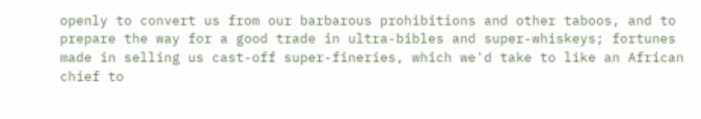openly to convert us from our barbarous prohibitions and other taboos, and to prepare the way for a good trade in ultra-bibles and super-whiskeys; fortunes made in selling us cast-off super-fineries, which we'd take to like an African chief to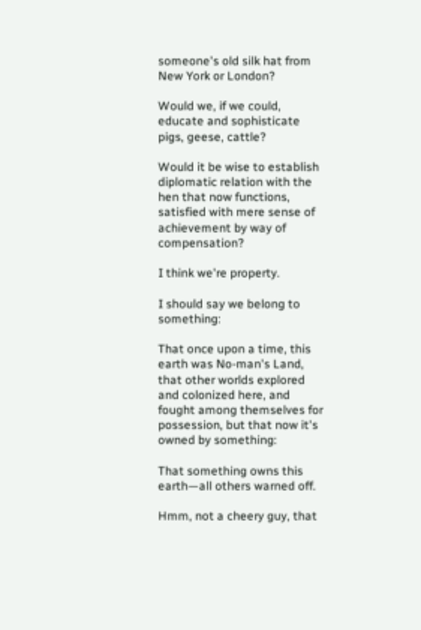someone's old silk hat from New York or London?

Would we, if we could, educate and sophisticate pigs, geese, cattle?

Would it be wise to establish diplomatic relation with the hen that now functions, satisfied with mere sense of achievement by way of compensation?

I think we're property.

I should say we belong to something:

That once upon a time, this earth was No-man's Land, that other worlds explored and colonized here, and fought among themselves for possession, but that now it's owned by something:

That something owns this earth—all others warned off.

Hmm, not a cheery guy, that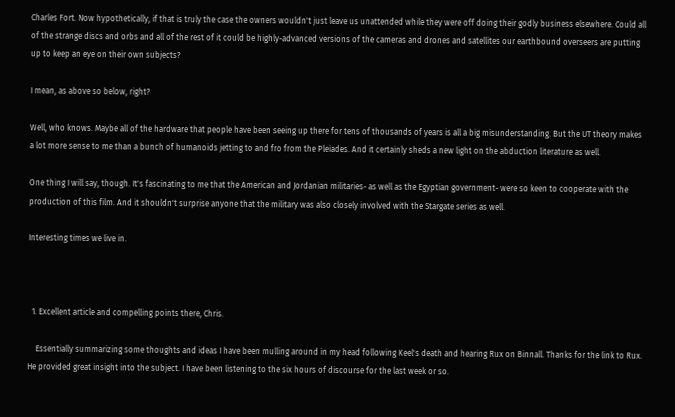Charles Fort. Now hypothetically, if that is truly the case the owners wouldn't just leave us unattended while they were off doing their godly business elsewhere. Could all of the strange discs and orbs and all of the rest of it could be highly-advanced versions of the cameras and drones and satellites our earthbound overseers are putting up to keep an eye on their own subjects?

I mean, as above so below, right?

Well, who knows. Maybe all of the hardware that people have been seeing up there for tens of thousands of years is all a big misunderstanding. But the UT theory makes a lot more sense to me than a bunch of humanoids jetting to and fro from the Pleiades. And it certainly sheds a new light on the abduction literature as well.

One thing I will say, though. It's fascinating to me that the American and Jordanian militaries- as well as the Egyptian government- were so keen to cooperate with the production of this film. And it shouldn't surprise anyone that the military was also closely involved with the Stargate series as well.

Interesting times we live in.



  1. Excellent article and compelling points there, Chris.

    Essentially summarizing some thoughts and ideas I have been mulling around in my head following Keel's death and hearing Rux on Binnall. Thanks for the link to Rux. He provided great insight into the subject. I have been listening to the six hours of discourse for the last week or so.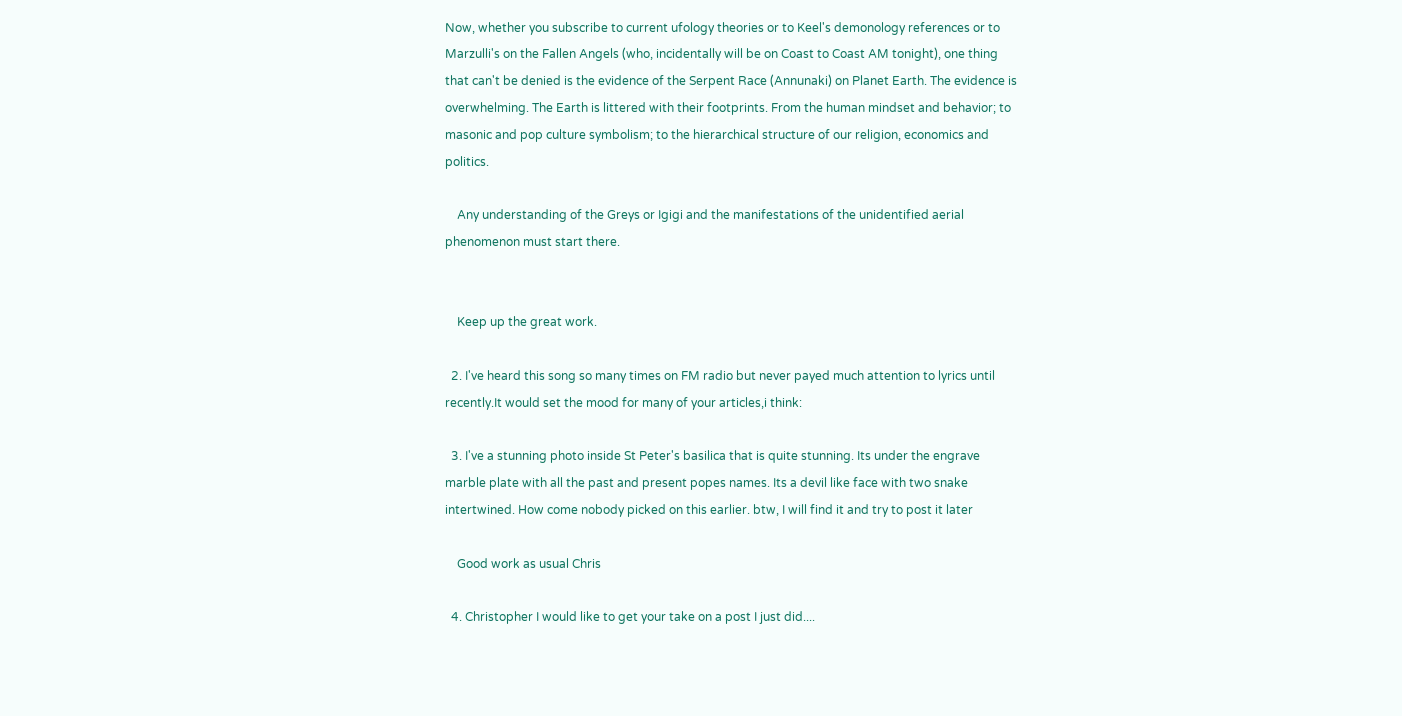Now, whether you subscribe to current ufology theories or to Keel's demonology references or to Marzulli's on the Fallen Angels (who, incidentally will be on Coast to Coast AM tonight), one thing that can't be denied is the evidence of the Serpent Race (Annunaki) on Planet Earth. The evidence is overwhelming. The Earth is littered with their footprints. From the human mindset and behavior; to masonic and pop culture symbolism; to the hierarchical structure of our religion, economics and politics.

    Any understanding of the Greys or Igigi and the manifestations of the unidentified aerial phenomenon must start there.


    Keep up the great work.

  2. I've heard this song so many times on FM radio but never payed much attention to lyrics until recently.It would set the mood for many of your articles,i think:

  3. I've a stunning photo inside St Peter's basilica that is quite stunning. Its under the engrave marble plate with all the past and present popes names. Its a devil like face with two snake intertwined. How come nobody picked on this earlier. btw, I will find it and try to post it later

    Good work as usual Chris

  4. Christopher I would like to get your take on a post I just did....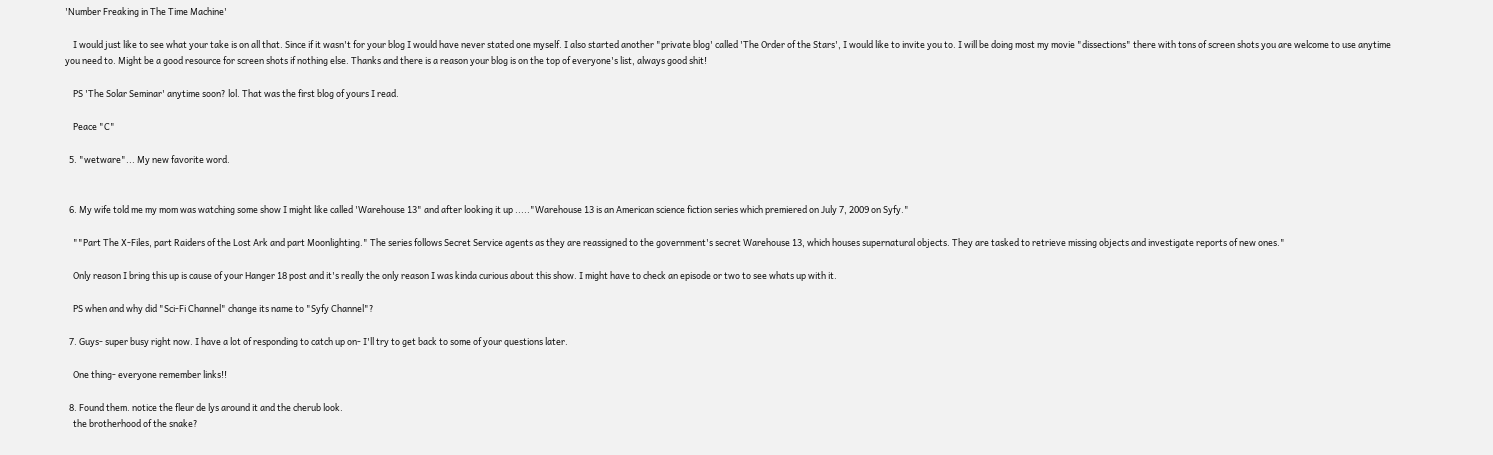'Number Freaking in The Time Machine'

    I would just like to see what your take is on all that. Since if it wasn't for your blog I would have never stated one myself. I also started another "private blog' called 'The Order of the Stars', I would like to invite you to. I will be doing most my movie "dissections" there with tons of screen shots you are welcome to use anytime you need to. Might be a good resource for screen shots if nothing else. Thanks and there is a reason your blog is on the top of everyone's list, always good shit!

    PS 'The Solar Seminar' anytime soon? lol. That was the first blog of yours I read.

    Peace "C"

  5. "wetware"... My new favorite word.


  6. My wife told me my mom was watching some show I might like called 'Warehouse 13" and after looking it up ....."Warehouse 13 is an American science fiction series which premiered on July 7, 2009 on Syfy."

    ""Part The X-Files, part Raiders of the Lost Ark and part Moonlighting." The series follows Secret Service agents as they are reassigned to the government's secret Warehouse 13, which houses supernatural objects. They are tasked to retrieve missing objects and investigate reports of new ones."

    Only reason I bring this up is cause of your Hanger 18 post and it's really the only reason I was kinda curious about this show. I might have to check an episode or two to see whats up with it.

    PS when and why did "Sci-Fi Channel" change its name to "Syfy Channel"?

  7. Guys- super busy right now. I have a lot of responding to catch up on- I'll try to get back to some of your questions later.

    One thing- everyone remember links!!

  8. Found them. notice the fleur de lys around it and the cherub look.
    the brotherhood of the snake?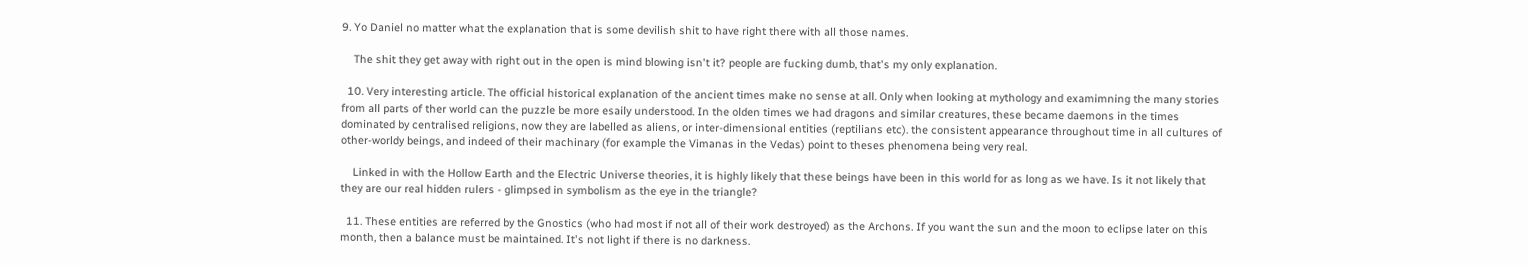9. Yo Daniel no matter what the explanation that is some devilish shit to have right there with all those names.

    The shit they get away with right out in the open is mind blowing isn't it? people are fucking dumb, that's my only explanation.

  10. Very interesting article. The official historical explanation of the ancient times make no sense at all. Only when looking at mythology and examimning the many stories from all parts of ther world can the puzzle be more esaily understood. In the olden times we had dragons and similar creatures, these became daemons in the times dominated by centralised religions, now they are labelled as aliens, or inter-dimensional entities (reptilians etc). the consistent appearance throughout time in all cultures of other-worldy beings, and indeed of their machinary (for example the Vimanas in the Vedas) point to theses phenomena being very real.

    Linked in with the Hollow Earth and the Electric Universe theories, it is highly likely that these beings have been in this world for as long as we have. Is it not likely that they are our real hidden rulers - glimpsed in symbolism as the eye in the triangle?

  11. These entities are referred by the Gnostics (who had most if not all of their work destroyed) as the Archons. If you want the sun and the moon to eclipse later on this month, then a balance must be maintained. It's not light if there is no darkness.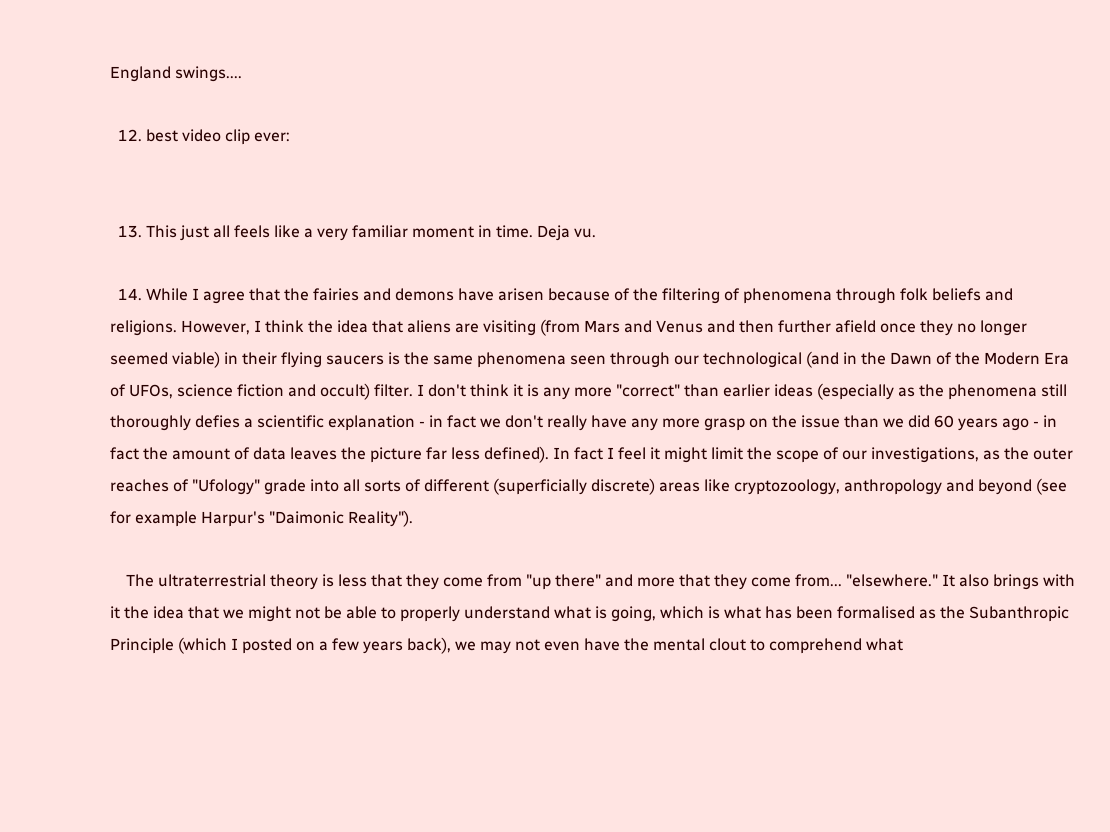England swings....

  12. best video clip ever:


  13. This just all feels like a very familiar moment in time. Deja vu.

  14. While I agree that the fairies and demons have arisen because of the filtering of phenomena through folk beliefs and religions. However, I think the idea that aliens are visiting (from Mars and Venus and then further afield once they no longer seemed viable) in their flying saucers is the same phenomena seen through our technological (and in the Dawn of the Modern Era of UFOs, science fiction and occult) filter. I don't think it is any more "correct" than earlier ideas (especially as the phenomena still thoroughly defies a scientific explanation - in fact we don't really have any more grasp on the issue than we did 60 years ago - in fact the amount of data leaves the picture far less defined). In fact I feel it might limit the scope of our investigations, as the outer reaches of "Ufology" grade into all sorts of different (superficially discrete) areas like cryptozoology, anthropology and beyond (see for example Harpur's "Daimonic Reality").

    The ultraterrestrial theory is less that they come from "up there" and more that they come from... "elsewhere." It also brings with it the idea that we might not be able to properly understand what is going, which is what has been formalised as the Subanthropic Principle (which I posted on a few years back), we may not even have the mental clout to comprehend what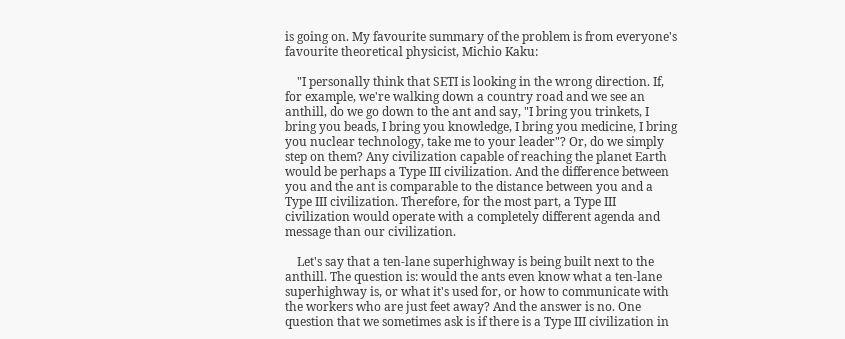is going on. My favourite summary of the problem is from everyone's favourite theoretical physicist, Michio Kaku:

    "I personally think that SETI is looking in the wrong direction. If, for example, we're walking down a country road and we see an anthill, do we go down to the ant and say, "I bring you trinkets, I bring you beads, I bring you knowledge, I bring you medicine, I bring you nuclear technology, take me to your leader"? Or, do we simply step on them? Any civilization capable of reaching the planet Earth would be perhaps a Type III civilization. And the difference between you and the ant is comparable to the distance between you and a Type III civilization. Therefore, for the most part, a Type III civilization would operate with a completely different agenda and message than our civilization.

    Let's say that a ten-lane superhighway is being built next to the anthill. The question is: would the ants even know what a ten-lane superhighway is, or what it's used for, or how to communicate with the workers who are just feet away? And the answer is no. One question that we sometimes ask is if there is a Type III civilization in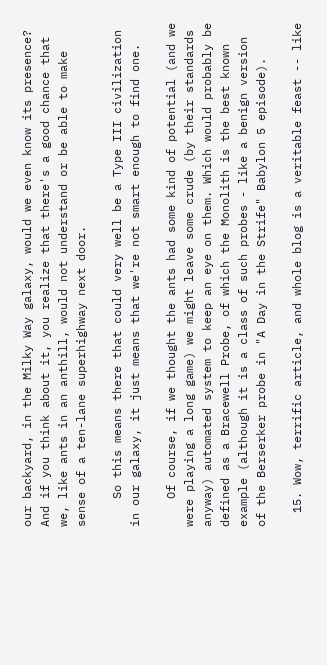our backyard, in the Milky Way galaxy, would we even know its presence? And if you think about it, you realize that there's a good chance that we, like ants in an anthill, would not understand or be able to make sense of a ten-lane superhighway next door.

    So this means there that could very well be a Type III civilization in our galaxy, it just means that we're not smart enough to find one.

    Of course, if we thought the ants had some kind of potential (and we were playing a long game) we might leave some crude (by their standards anyway) automated system to keep an eye on them. Which would probably be defined as a Bracewell Probe, of which the Monolith is the best known example (although it is a class of such probes - like a benign version of the Berserker probe in "A Day in the Strife" Babylon 5 episode).

  15. Wow, terrific article, and whole blog is a veritable feast -- like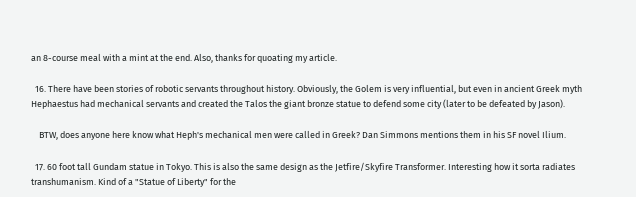an 8-course meal with a mint at the end. Also, thanks for quoating my article.

  16. There have been stories of robotic servants throughout history. Obviously, the Golem is very influential, but even in ancient Greek myth Hephaestus had mechanical servants and created the Talos the giant bronze statue to defend some city (later to be defeated by Jason).

    BTW, does anyone here know what Heph's mechanical men were called in Greek? Dan Simmons mentions them in his SF novel Ilium.

  17. 60 foot tall Gundam statue in Tokyo. This is also the same design as the Jetfire/Skyfire Transformer. Interesting how it sorta radiates transhumanism. Kind of a "Statue of Liberty" for the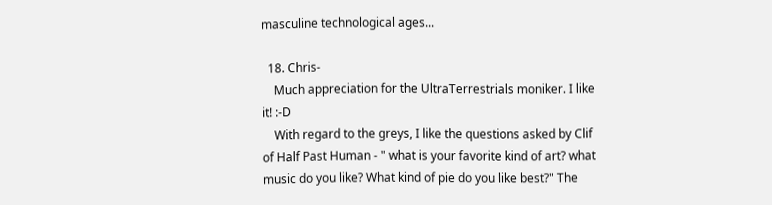masculine technological ages...

  18. Chris-
    Much appreciation for the UltraTerrestrials moniker. I like it! :-D
    With regard to the greys, I like the questions asked by Clif of Half Past Human - " what is your favorite kind of art? what music do you like? What kind of pie do you like best?" The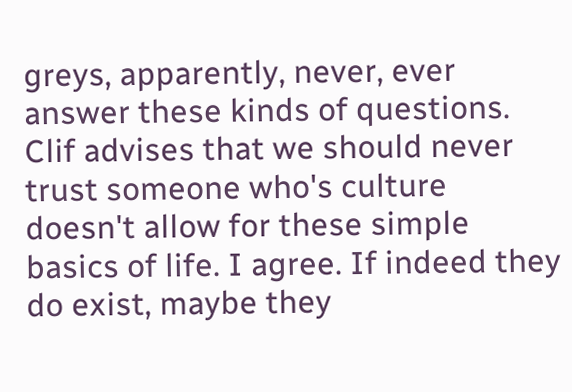greys, apparently, never, ever answer these kinds of questions. Clif advises that we should never trust someone who's culture doesn't allow for these simple basics of life. I agree. If indeed they do exist, maybe they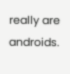really are androids.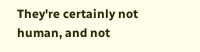They're certainly not human, and not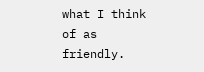what I think of as friendly.